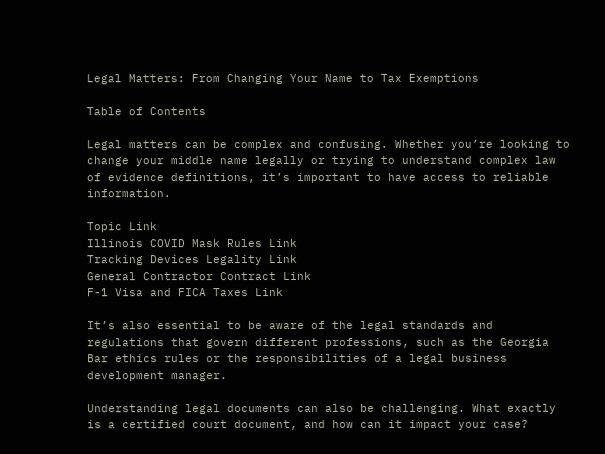Legal Matters: From Changing Your Name to Tax Exemptions

Table of Contents

Legal matters can be complex and confusing. Whether you’re looking to change your middle name legally or trying to understand complex law of evidence definitions, it’s important to have access to reliable information.

Topic Link
Illinois COVID Mask Rules Link
Tracking Devices Legality Link
General Contractor Contract Link
F-1 Visa and FICA Taxes Link

It’s also essential to be aware of the legal standards and regulations that govern different professions, such as the Georgia Bar ethics rules or the responsibilities of a legal business development manager.

Understanding legal documents can also be challenging. What exactly is a certified court document, and how can it impact your case?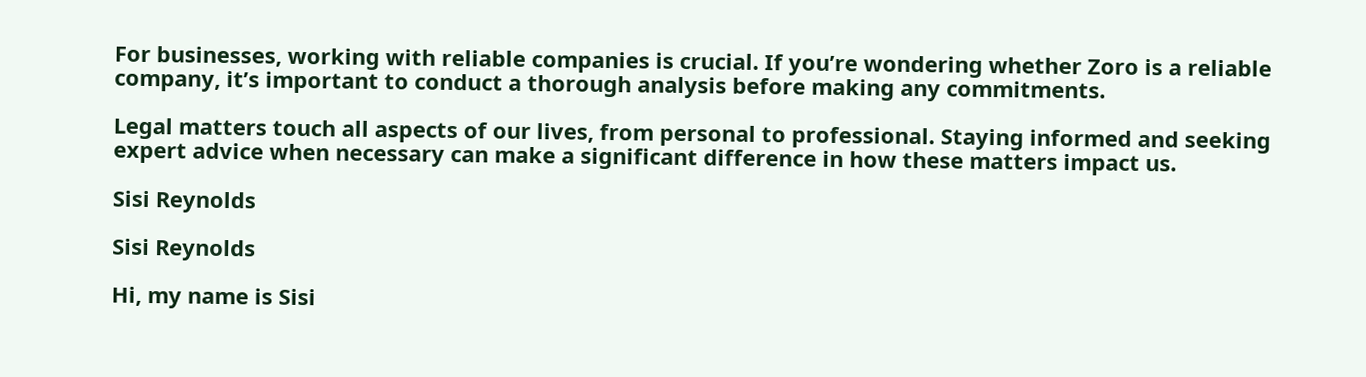For businesses, working with reliable companies is crucial. If you’re wondering whether Zoro is a reliable company, it’s important to conduct a thorough analysis before making any commitments.

Legal matters touch all aspects of our lives, from personal to professional. Staying informed and seeking expert advice when necessary can make a significant difference in how these matters impact us.

Sisi Reynolds

Sisi Reynolds

Hi, my name is Sisi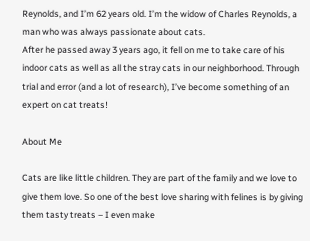Reynolds, and I’m 62 years old. I’m the widow of Charles Reynolds, a man who was always passionate about cats.
After he passed away 3 years ago, it fell on me to take care of his indoor cats as well as all the stray cats in our neighborhood. Through trial and error (and a lot of research), I’ve become something of an expert on cat treats!

About Me

Cats are like little children. They are part of the family and we love to give them love. So one of the best love sharing with felines is by giving them tasty treats – I even make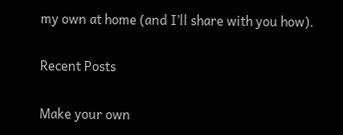my own at home (and I’ll share with you how).

Recent Posts

Make your own